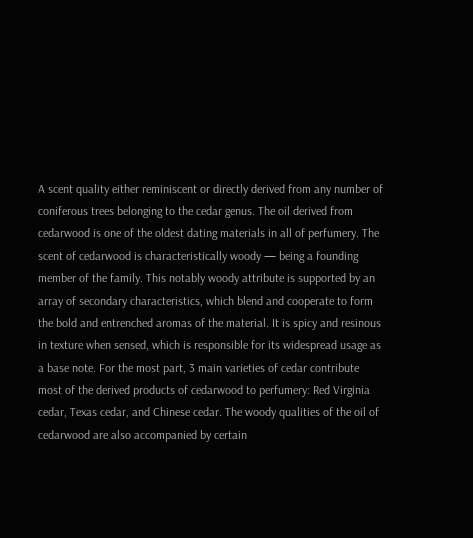A scent quality either reminiscent or directly derived from any number of coniferous trees belonging to the cedar genus. The oil derived from cedarwood is one of the oldest dating materials in all of perfumery. The scent of cedarwood is characteristically woody — being a founding member of the family. This notably woody attribute is supported by an array of secondary characteristics, which blend and cooperate to form the bold and entrenched aromas of the material. It is spicy and resinous in texture when sensed, which is responsible for its widespread usage as a base note. For the most part, 3 main varieties of cedar contribute most of the derived products of cedarwood to perfumery: Red Virginia cedar, Texas cedar, and Chinese cedar. The woody qualities of the oil of cedarwood are also accompanied by certain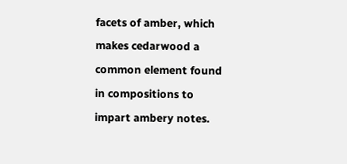facets of amber, which makes cedarwood a common element found in compositions to impart ambery notes.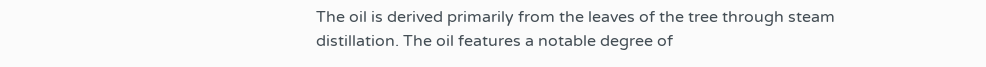The oil is derived primarily from the leaves of the tree through steam distillation. The oil features a notable degree of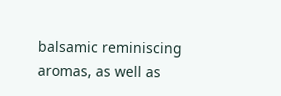balsamic reminiscing aromas, as well as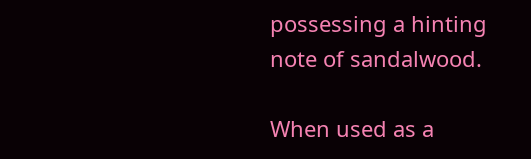possessing a hinting note of sandalwood.

When used as a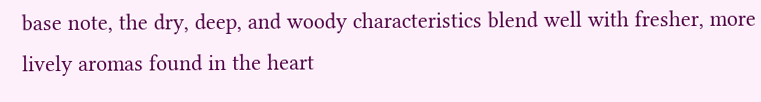base note, the dry, deep, and woody characteristics blend well with fresher, more lively aromas found in the heart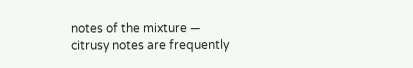notes of the mixture — citrusy notes are frequently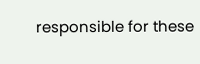responsible for these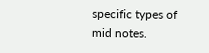specific types of mid notes.